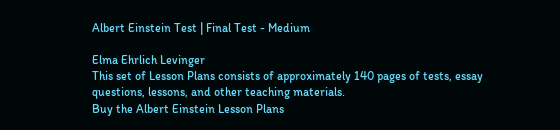Albert Einstein Test | Final Test - Medium

Elma Ehrlich Levinger
This set of Lesson Plans consists of approximately 140 pages of tests, essay questions, lessons, and other teaching materials.
Buy the Albert Einstein Lesson Plans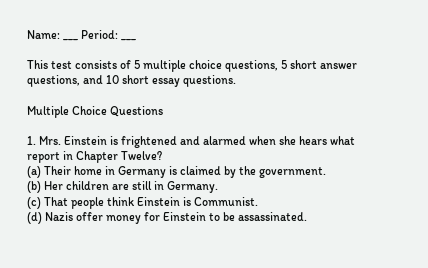Name: ___ Period: ___

This test consists of 5 multiple choice questions, 5 short answer questions, and 10 short essay questions.

Multiple Choice Questions

1. Mrs. Einstein is frightened and alarmed when she hears what report in Chapter Twelve?
(a) Their home in Germany is claimed by the government.
(b) Her children are still in Germany.
(c) That people think Einstein is Communist.
(d) Nazis offer money for Einstein to be assassinated.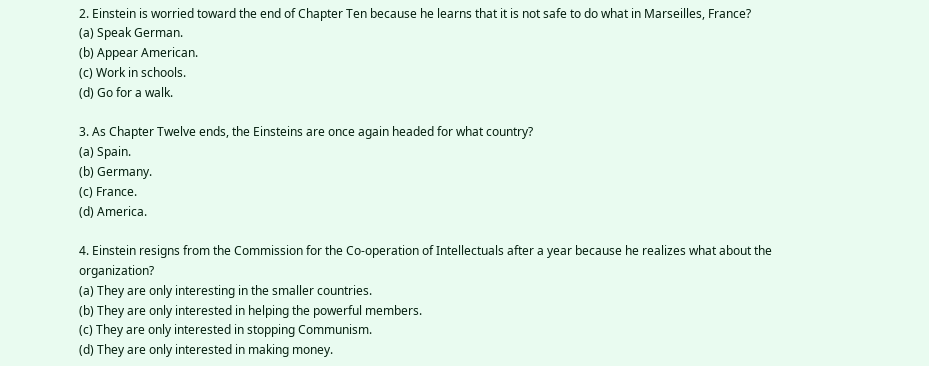2. Einstein is worried toward the end of Chapter Ten because he learns that it is not safe to do what in Marseilles, France?
(a) Speak German.
(b) Appear American.
(c) Work in schools.
(d) Go for a walk.

3. As Chapter Twelve ends, the Einsteins are once again headed for what country?
(a) Spain.
(b) Germany.
(c) France.
(d) America.

4. Einstein resigns from the Commission for the Co-operation of Intellectuals after a year because he realizes what about the organization?
(a) They are only interesting in the smaller countries.
(b) They are only interested in helping the powerful members.
(c) They are only interested in stopping Communism.
(d) They are only interested in making money.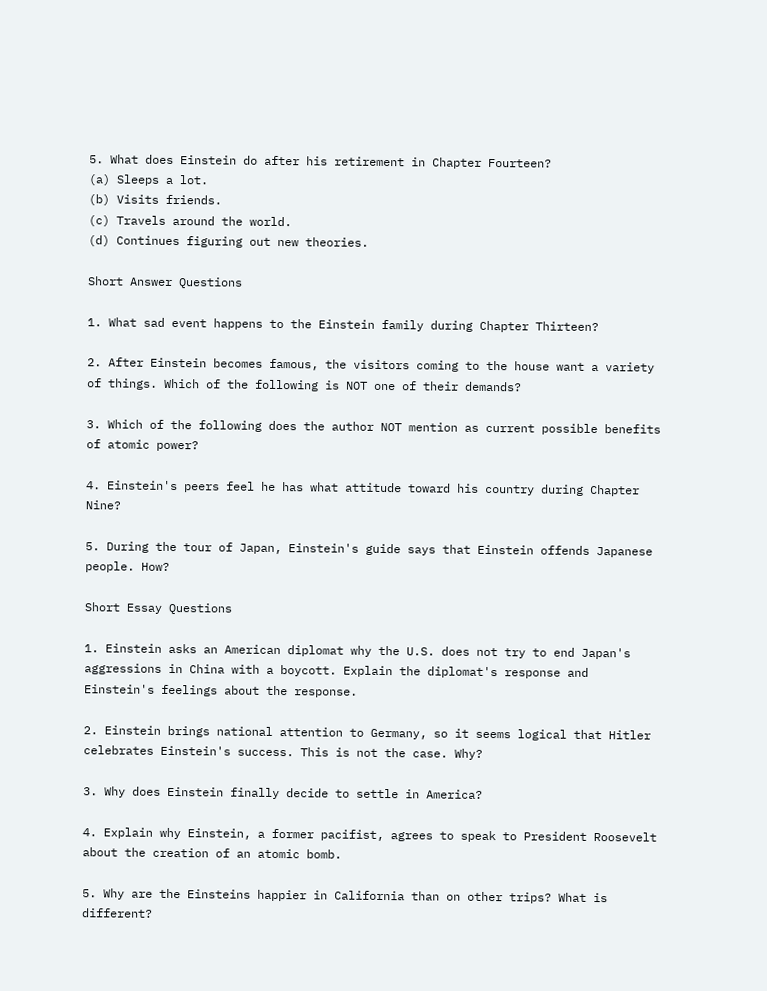5. What does Einstein do after his retirement in Chapter Fourteen?
(a) Sleeps a lot.
(b) Visits friends.
(c) Travels around the world.
(d) Continues figuring out new theories.

Short Answer Questions

1. What sad event happens to the Einstein family during Chapter Thirteen?

2. After Einstein becomes famous, the visitors coming to the house want a variety of things. Which of the following is NOT one of their demands?

3. Which of the following does the author NOT mention as current possible benefits of atomic power?

4. Einstein's peers feel he has what attitude toward his country during Chapter Nine?

5. During the tour of Japan, Einstein's guide says that Einstein offends Japanese people. How?

Short Essay Questions

1. Einstein asks an American diplomat why the U.S. does not try to end Japan's aggressions in China with a boycott. Explain the diplomat's response and Einstein's feelings about the response.

2. Einstein brings national attention to Germany, so it seems logical that Hitler celebrates Einstein's success. This is not the case. Why?

3. Why does Einstein finally decide to settle in America?

4. Explain why Einstein, a former pacifist, agrees to speak to President Roosevelt about the creation of an atomic bomb.

5. Why are the Einsteins happier in California than on other trips? What is different?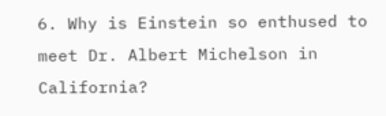6. Why is Einstein so enthused to meet Dr. Albert Michelson in California?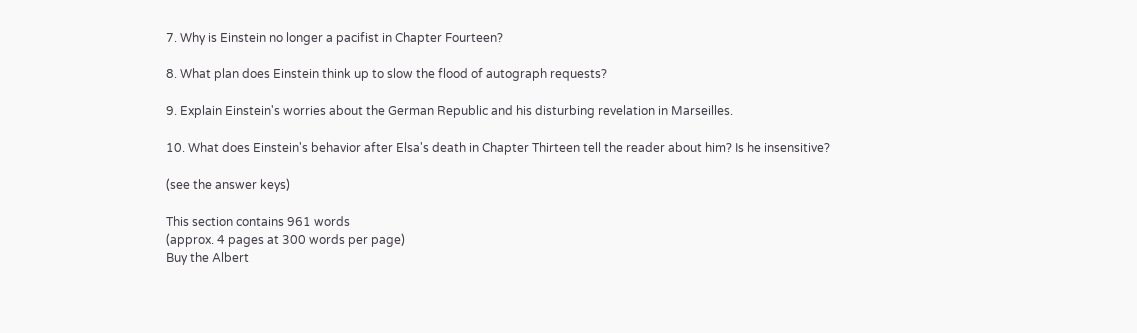7. Why is Einstein no longer a pacifist in Chapter Fourteen?

8. What plan does Einstein think up to slow the flood of autograph requests?

9. Explain Einstein's worries about the German Republic and his disturbing revelation in Marseilles.

10. What does Einstein's behavior after Elsa's death in Chapter Thirteen tell the reader about him? Is he insensitive?

(see the answer keys)

This section contains 961 words
(approx. 4 pages at 300 words per page)
Buy the Albert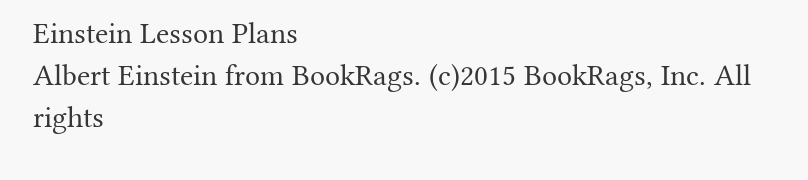Einstein Lesson Plans
Albert Einstein from BookRags. (c)2015 BookRags, Inc. All rights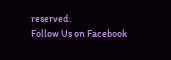reserved.
Follow Us on Facebook